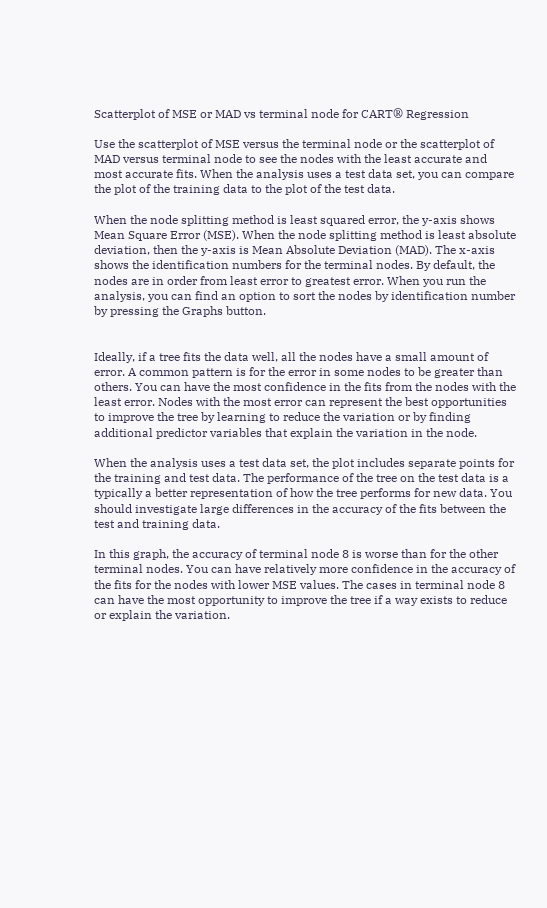Scatterplot of MSE or MAD vs terminal node for CART® Regression

Use the scatterplot of MSE versus the terminal node or the scatterplot of MAD versus terminal node to see the nodes with the least accurate and most accurate fits. When the analysis uses a test data set, you can compare the plot of the training data to the plot of the test data.

When the node splitting method is least squared error, the y-axis shows Mean Square Error (MSE). When the node splitting method is least absolute deviation, then the y-axis is Mean Absolute Deviation (MAD). The x-axis shows the identification numbers for the terminal nodes. By default, the nodes are in order from least error to greatest error. When you run the analysis, you can find an option to sort the nodes by identification number by pressing the Graphs button.


Ideally, if a tree fits the data well, all the nodes have a small amount of error. A common pattern is for the error in some nodes to be greater than others. You can have the most confidence in the fits from the nodes with the least error. Nodes with the most error can represent the best opportunities to improve the tree by learning to reduce the variation or by finding additional predictor variables that explain the variation in the node.

When the analysis uses a test data set, the plot includes separate points for the training and test data. The performance of the tree on the test data is a typically a better representation of how the tree performs for new data. You should investigate large differences in the accuracy of the fits between the test and training data.

In this graph, the accuracy of terminal node 8 is worse than for the other terminal nodes. You can have relatively more confidence in the accuracy of the fits for the nodes with lower MSE values. The cases in terminal node 8 can have the most opportunity to improve the tree if a way exists to reduce or explain the variation.